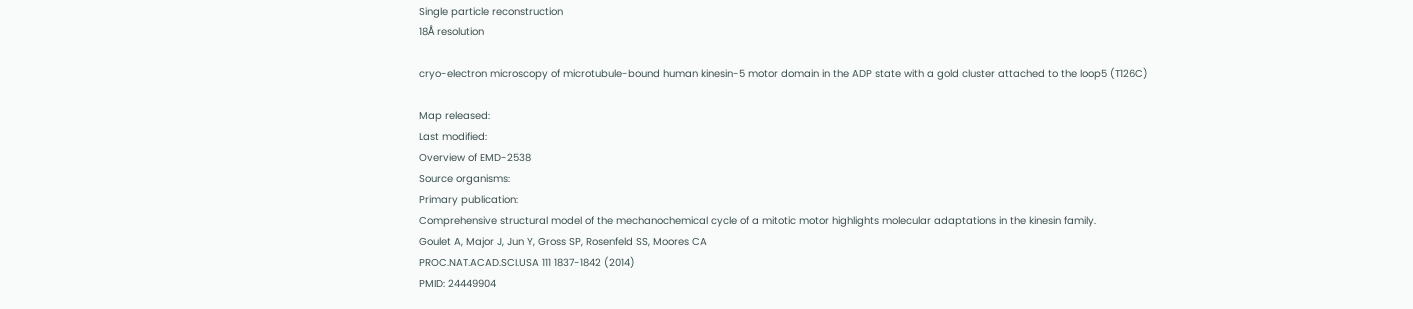Single particle reconstruction
18Å resolution

cryo-electron microscopy of microtubule-bound human kinesin-5 motor domain in the ADP state with a gold cluster attached to the loop5 (T126C)

Map released:
Last modified:
Overview of EMD-2538
Source organisms:
Primary publication:
Comprehensive structural model of the mechanochemical cycle of a mitotic motor highlights molecular adaptations in the kinesin family.
Goulet A, Major J, Jun Y, Gross SP, Rosenfeld SS, Moores CA
PROC.NAT.ACAD.SCI.USA 111 1837-1842 (2014)
PMID: 24449904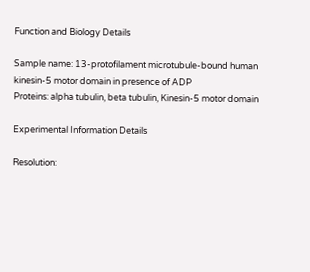Function and Biology Details

Sample name: 13-protofilament microtubule-bound human kinesin-5 motor domain in presence of ADP
Proteins: alpha tubulin, beta tubulin, Kinesin-5 motor domain

Experimental Information Details

Resolution: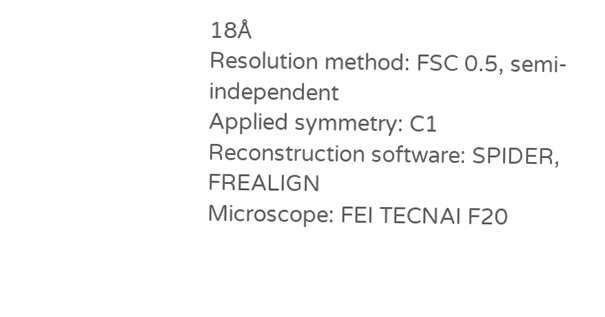18Å
Resolution method: FSC 0.5, semi-independent
Applied symmetry: C1
Reconstruction software: SPIDER, FREALIGN
Microscope: FEI TECNAI F20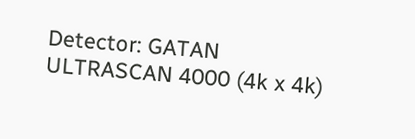Detector: GATAN ULTRASCAN 4000 (4k x 4k)